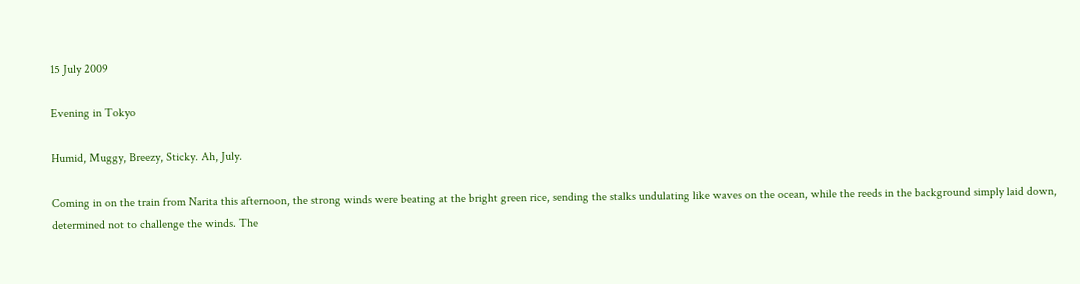15 July 2009

Evening in Tokyo

Humid, Muggy, Breezy, Sticky. Ah, July.

Coming in on the train from Narita this afternoon, the strong winds were beating at the bright green rice, sending the stalks undulating like waves on the ocean, while the reeds in the background simply laid down, determined not to challenge the winds. The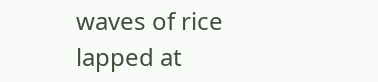waves of rice lapped at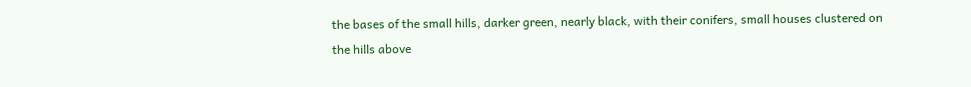the bases of the small hills, darker green, nearly black, with their conifers, small houses clustered on the hills above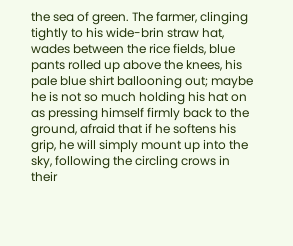the sea of green. The farmer, clinging tightly to his wide-brin straw hat, wades between the rice fields, blue pants rolled up above the knees, his pale blue shirt ballooning out; maybe he is not so much holding his hat on as pressing himself firmly back to the ground, afraid that if he softens his grip, he will simply mount up into the sky, following the circling crows in their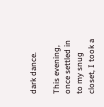dark dance.

This evening, once settled in to my snug closet, I took a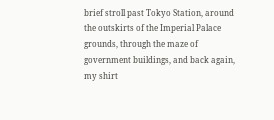brief stroll past Tokyo Station, around the outskirts of the Imperial Palace grounds, through the maze of government buildings, and back again, my shirt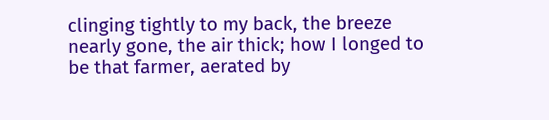clinging tightly to my back, the breeze nearly gone, the air thick; how I longed to be that farmer, aerated by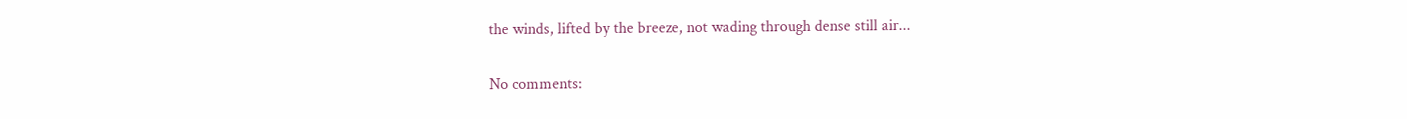the winds, lifted by the breeze, not wading through dense still air...

No comments: